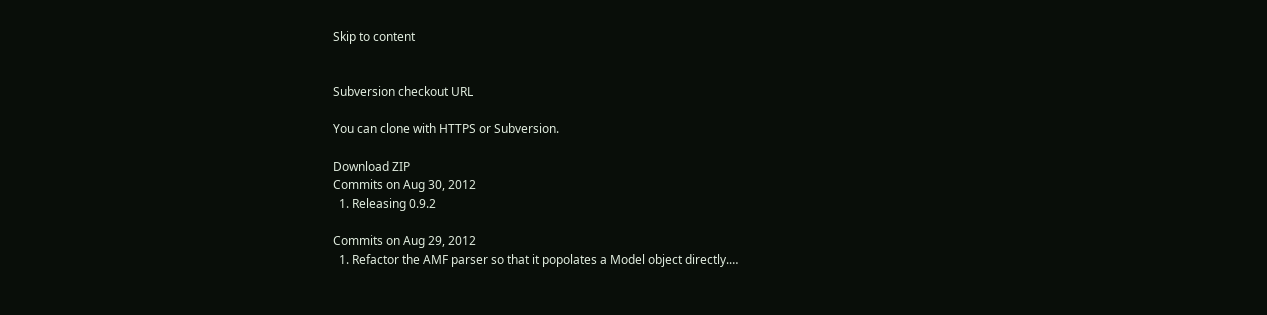Skip to content


Subversion checkout URL

You can clone with HTTPS or Subversion.

Download ZIP
Commits on Aug 30, 2012
  1. Releasing 0.9.2

Commits on Aug 29, 2012
  1. Refactor the AMF parser so that it popolates a Model object directly.…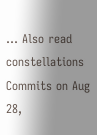… Also read constellations
Commits on Aug 28,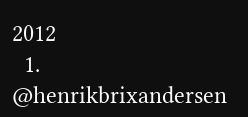2012
  1. @henrikbrixandersen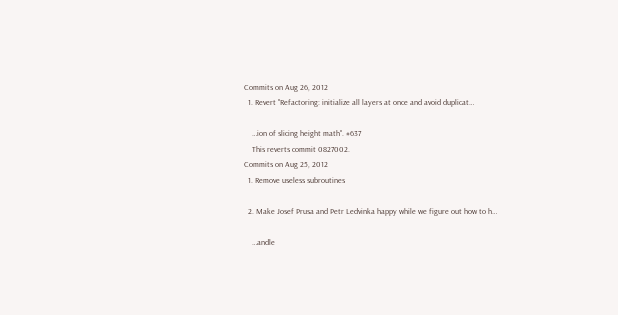Commits on Aug 26, 2012
  1. Revert "Refactoring: initialize all layers at once and avoid duplicat…

    …ion of slicing height math". #637
    This reverts commit 0827002.
Commits on Aug 25, 2012
  1. Remove useless subroutines

  2. Make Josef Prusa and Petr Ledvinka happy while we figure out how to h…

    …andle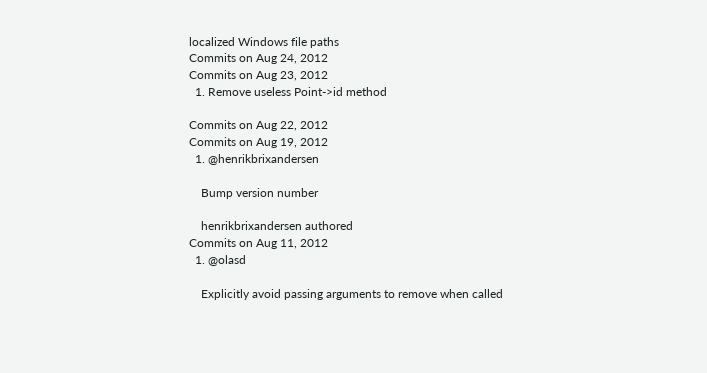localized Windows file paths
Commits on Aug 24, 2012
Commits on Aug 23, 2012
  1. Remove useless Point->id method

Commits on Aug 22, 2012
Commits on Aug 19, 2012
  1. @henrikbrixandersen

    Bump version number

    henrikbrixandersen authored
Commits on Aug 11, 2012
  1. @olasd

    Explicitly avoid passing arguments to remove when called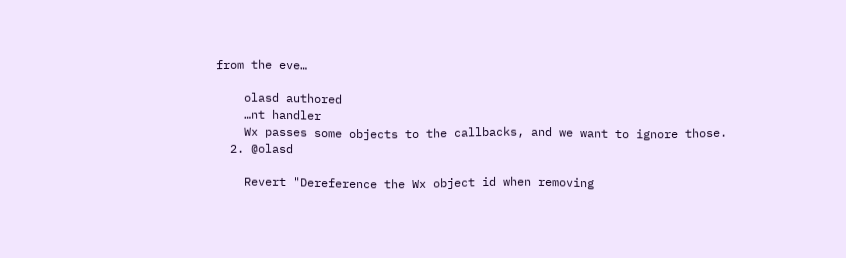from the eve…

    olasd authored
    …nt handler
    Wx passes some objects to the callbacks, and we want to ignore those.
  2. @olasd

    Revert "Dereference the Wx object id when removing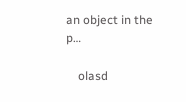an object in the p…

    olasd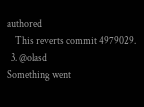authored
    This reverts commit 4979029.
  3. @olasd
Something went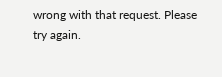wrong with that request. Please try again.